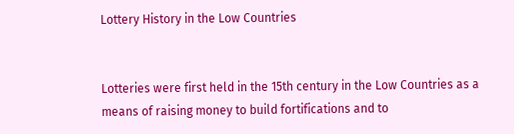Lottery History in the Low Countries


Lotteries were first held in the 15th century in the Low Countries as a means of raising money to build fortifications and to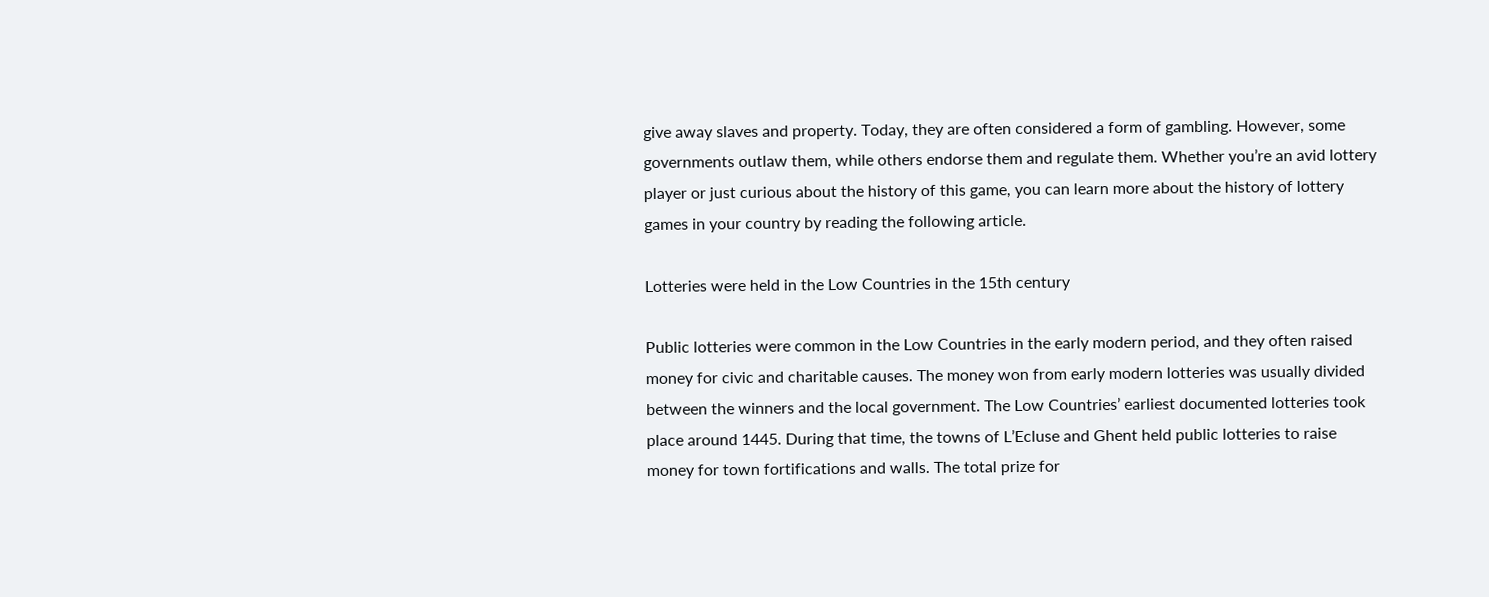give away slaves and property. Today, they are often considered a form of gambling. However, some governments outlaw them, while others endorse them and regulate them. Whether you’re an avid lottery player or just curious about the history of this game, you can learn more about the history of lottery games in your country by reading the following article.

Lotteries were held in the Low Countries in the 15th century

Public lotteries were common in the Low Countries in the early modern period, and they often raised money for civic and charitable causes. The money won from early modern lotteries was usually divided between the winners and the local government. The Low Countries’ earliest documented lotteries took place around 1445. During that time, the towns of L’Ecluse and Ghent held public lotteries to raise money for town fortifications and walls. The total prize for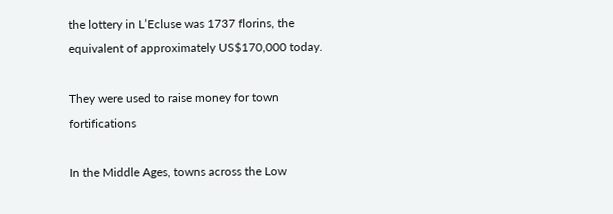the lottery in L’Ecluse was 1737 florins, the equivalent of approximately US$170,000 today.

They were used to raise money for town fortifications

In the Middle Ages, towns across the Low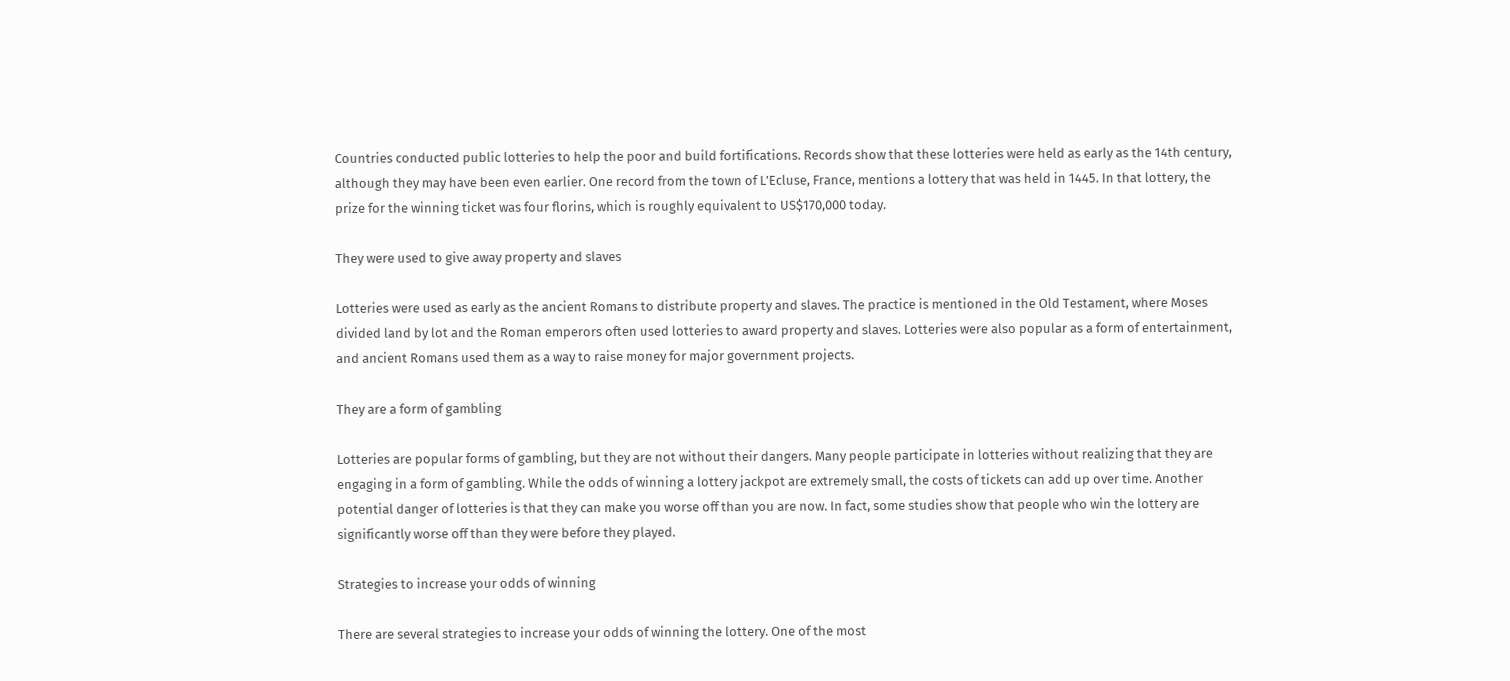Countries conducted public lotteries to help the poor and build fortifications. Records show that these lotteries were held as early as the 14th century, although they may have been even earlier. One record from the town of L’Ecluse, France, mentions a lottery that was held in 1445. In that lottery, the prize for the winning ticket was four florins, which is roughly equivalent to US$170,000 today.

They were used to give away property and slaves

Lotteries were used as early as the ancient Romans to distribute property and slaves. The practice is mentioned in the Old Testament, where Moses divided land by lot and the Roman emperors often used lotteries to award property and slaves. Lotteries were also popular as a form of entertainment, and ancient Romans used them as a way to raise money for major government projects.

They are a form of gambling

Lotteries are popular forms of gambling, but they are not without their dangers. Many people participate in lotteries without realizing that they are engaging in a form of gambling. While the odds of winning a lottery jackpot are extremely small, the costs of tickets can add up over time. Another potential danger of lotteries is that they can make you worse off than you are now. In fact, some studies show that people who win the lottery are significantly worse off than they were before they played.

Strategies to increase your odds of winning

There are several strategies to increase your odds of winning the lottery. One of the most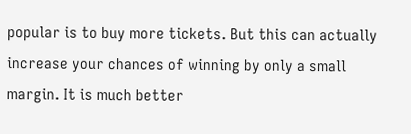popular is to buy more tickets. But this can actually increase your chances of winning by only a small margin. It is much better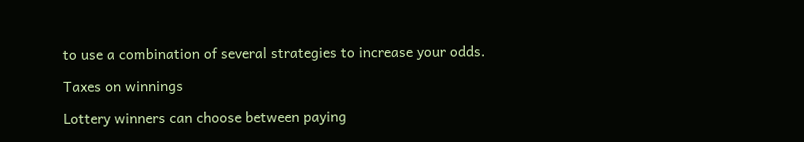to use a combination of several strategies to increase your odds.

Taxes on winnings

Lottery winners can choose between paying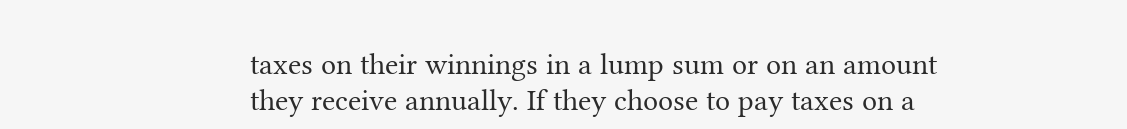taxes on their winnings in a lump sum or on an amount they receive annually. If they choose to pay taxes on a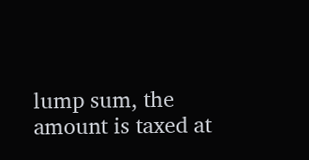lump sum, the amount is taxed at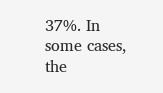37%. In some cases, the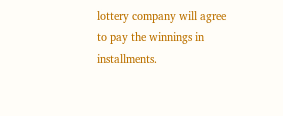lottery company will agree to pay the winnings in installments.